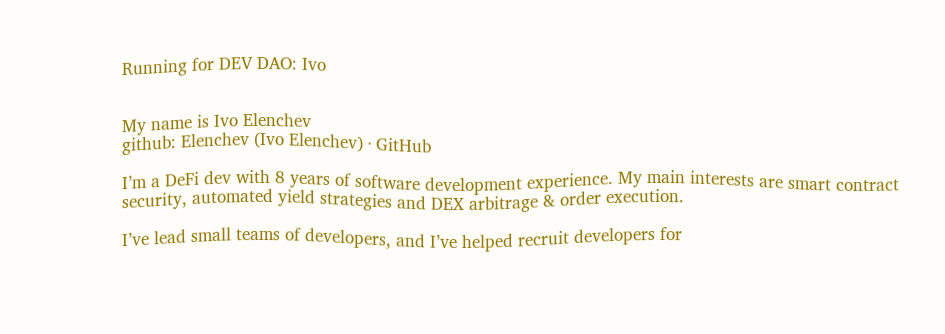Running for DEV DAO: Ivo


My name is Ivo Elenchev
github: Elenchev (Ivo Elenchev) · GitHub

I’m a DeFi dev with 8 years of software development experience. My main interests are smart contract security, automated yield strategies and DEX arbitrage & order execution.

I’ve lead small teams of developers, and I’ve helped recruit developers for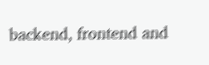backend, frontend and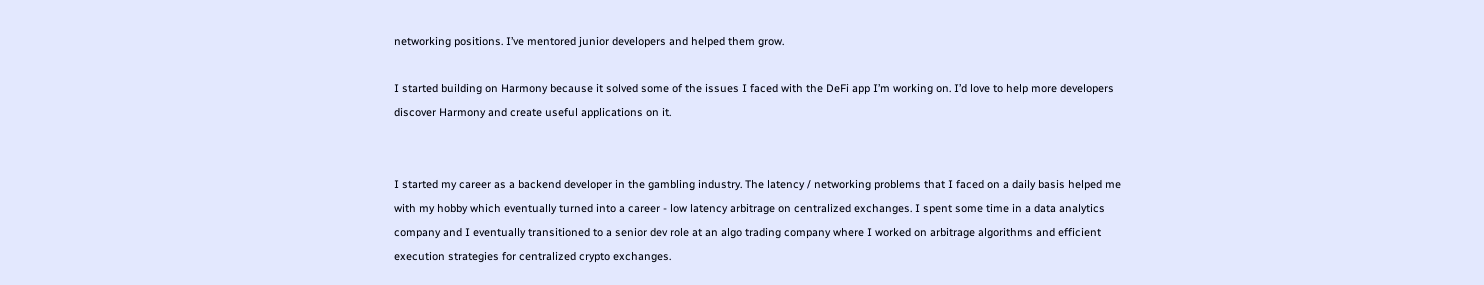networking positions. I’ve mentored junior developers and helped them grow.

I started building on Harmony because it solved some of the issues I faced with the DeFi app I’m working on. I’d love to help more developers discover Harmony and create useful applications on it.


I started my career as a backend developer in the gambling industry. The latency / networking problems that I faced on a daily basis helped me with my hobby which eventually turned into a career - low latency arbitrage on centralized exchanges. I spent some time in a data analytics company and I eventually transitioned to a senior dev role at an algo trading company where I worked on arbitrage algorithms and efficient execution strategies for centralized crypto exchanges.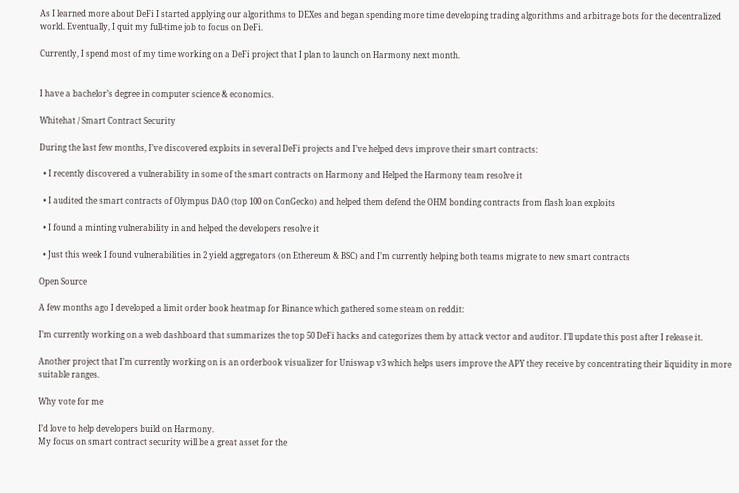As I learned more about DeFi I started applying our algorithms to DEXes and began spending more time developing trading algorithms and arbitrage bots for the decentralized world. Eventually, I quit my full-time job to focus on DeFi.

Currently, I spend most of my time working on a DeFi project that I plan to launch on Harmony next month.


I have a bachelor’s degree in computer science & economics.

Whitehat / Smart Contract Security

During the last few months, I’ve discovered exploits in several DeFi projects and I’ve helped devs improve their smart contracts:

  • I recently discovered a vulnerability in some of the smart contracts on Harmony and Helped the Harmony team resolve it

  • I audited the smart contracts of Olympus DAO (top 100 on ConGecko) and helped them defend the OHM bonding contracts from flash loan exploits

  • I found a minting vulnerability in and helped the developers resolve it

  • Just this week I found vulnerabilities in 2 yield aggregators (on Ethereum & BSC) and I’m currently helping both teams migrate to new smart contracts

Open Source

A few months ago I developed a limit order book heatmap for Binance which gathered some steam on reddit:

I’m currently working on a web dashboard that summarizes the top 50 DeFi hacks and categorizes them by attack vector and auditor. I’ll update this post after I release it.

Another project that I’m currently working on is an orderbook visualizer for Uniswap v3 which helps users improve the APY they receive by concentrating their liquidity in more suitable ranges.

Why vote for me

I’d love to help developers build on Harmony.
My focus on smart contract security will be a great asset for the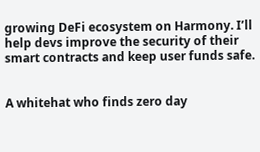growing DeFi ecosystem on Harmony. I’ll help devs improve the security of their smart contracts and keep user funds safe.


A whitehat who finds zero day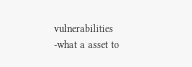vulnerabilities -what a asset to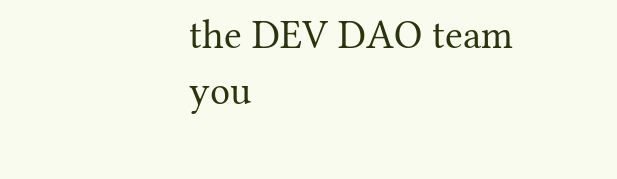the DEV DAO team you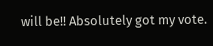will be!! Absolutely got my vote.